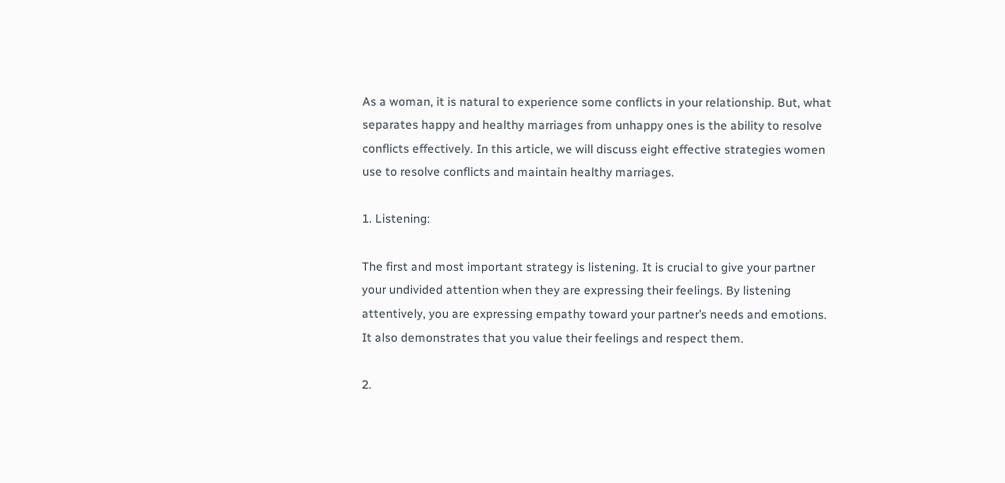As a woman, it is natural to experience some conflicts in your relationship. But, what separates happy and healthy marriages from unhappy ones is the ability to resolve conflicts effectively. In this article, we will discuss eight effective strategies women use to resolve conflicts and maintain healthy marriages.

1. Listening:

The first and most important strategy is listening. It is crucial to give your partner your undivided attention when they are expressing their feelings. By listening attentively, you are expressing empathy toward your partner’s needs and emotions. It also demonstrates that you value their feelings and respect them.

2.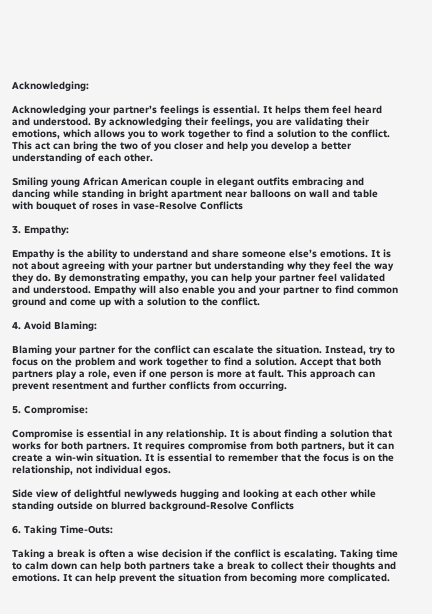Acknowledging:

Acknowledging your partner’s feelings is essential. It helps them feel heard and understood. By acknowledging their feelings, you are validating their emotions, which allows you to work together to find a solution to the conflict. This act can bring the two of you closer and help you develop a better understanding of each other.

Smiling young African American couple in elegant outfits embracing and dancing while standing in bright apartment near balloons on wall and table with bouquet of roses in vase-Resolve Conflicts

3. Empathy:

Empathy is the ability to understand and share someone else’s emotions. It is not about agreeing with your partner but understanding why they feel the way they do. By demonstrating empathy, you can help your partner feel validated and understood. Empathy will also enable you and your partner to find common ground and come up with a solution to the conflict.

4. Avoid Blaming:

Blaming your partner for the conflict can escalate the situation. Instead, try to focus on the problem and work together to find a solution. Accept that both partners play a role, even if one person is more at fault. This approach can prevent resentment and further conflicts from occurring.

5. Compromise:

Compromise is essential in any relationship. It is about finding a solution that works for both partners. It requires compromise from both partners, but it can create a win-win situation. It is essential to remember that the focus is on the relationship, not individual egos.

Side view of delightful newlyweds hugging and looking at each other while standing outside on blurred background-Resolve Conflicts

6. Taking Time-Outs:

Taking a break is often a wise decision if the conflict is escalating. Taking time to calm down can help both partners take a break to collect their thoughts and emotions. It can help prevent the situation from becoming more complicated.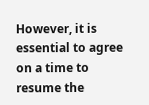However, it is essential to agree on a time to resume the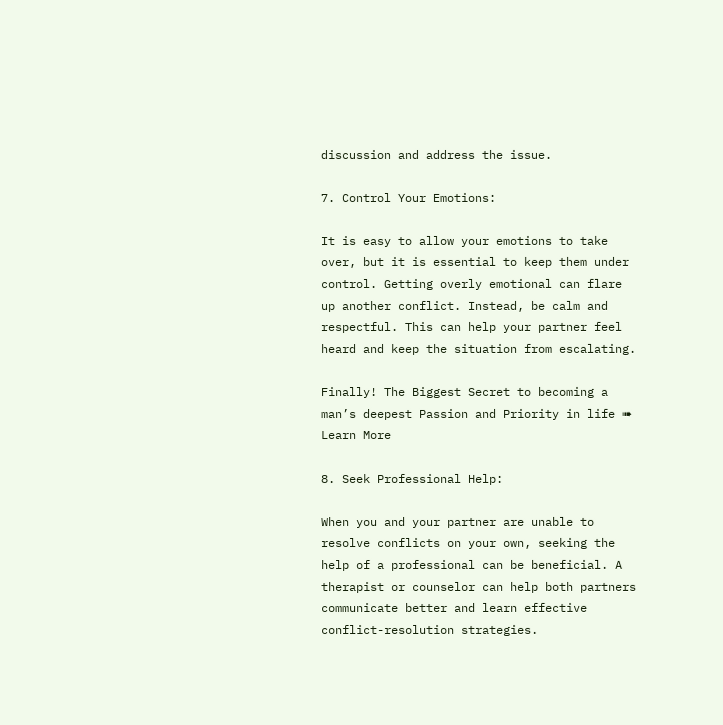discussion and address the issue.

7. Control Your Emotions:

It is easy to allow your emotions to take over, but it is essential to keep them under control. Getting overly emotional can flare up another conflict. Instead, be calm and respectful. This can help your partner feel heard and keep the situation from escalating.

Finally! The Biggest Secret to becoming a man’s deepest Passion and Priority in life ➠ Learn More

8. Seek Professional Help:

When you and your partner are unable to resolve conflicts on your own, seeking the help of a professional can be beneficial. A therapist or counselor can help both partners communicate better and learn effective conflict-resolution strategies.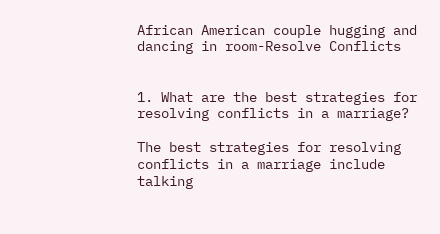African American couple hugging and dancing in room-Resolve Conflicts


1. What are the best strategies for resolving conflicts in a marriage?

The best strategies for resolving conflicts in a marriage include talking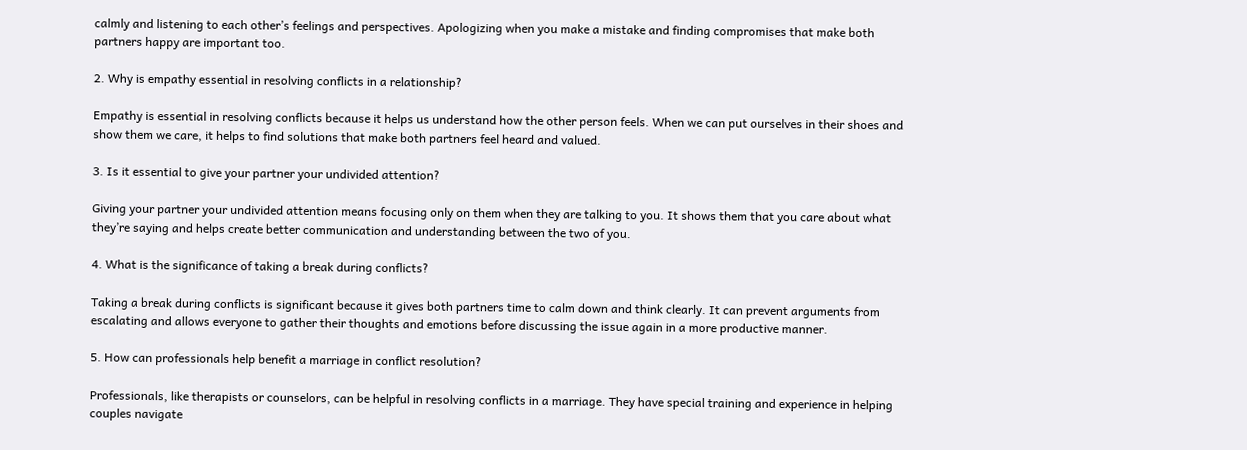calmly and listening to each other’s feelings and perspectives. Apologizing when you make a mistake and finding compromises that make both partners happy are important too.

2. Why is empathy essential in resolving conflicts in a relationship?

Empathy is essential in resolving conflicts because it helps us understand how the other person feels. When we can put ourselves in their shoes and show them we care, it helps to find solutions that make both partners feel heard and valued.

3. Is it essential to give your partner your undivided attention?

Giving your partner your undivided attention means focusing only on them when they are talking to you. It shows them that you care about what they’re saying and helps create better communication and understanding between the two of you.

4. What is the significance of taking a break during conflicts?

Taking a break during conflicts is significant because it gives both partners time to calm down and think clearly. It can prevent arguments from escalating and allows everyone to gather their thoughts and emotions before discussing the issue again in a more productive manner.

5. How can professionals help benefit a marriage in conflict resolution?

Professionals, like therapists or counselors, can be helpful in resolving conflicts in a marriage. They have special training and experience in helping couples navigate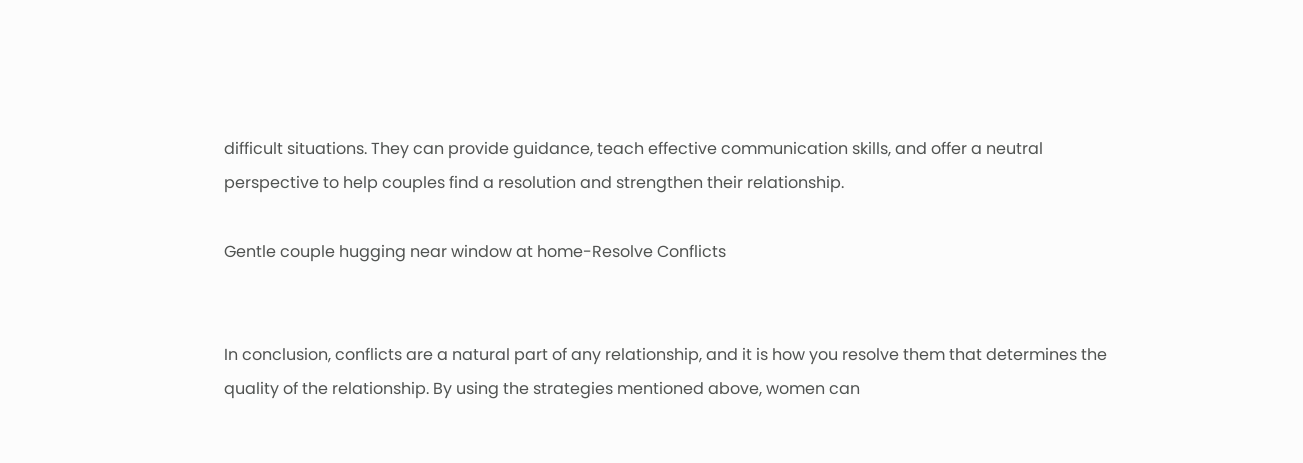difficult situations. They can provide guidance, teach effective communication skills, and offer a neutral perspective to help couples find a resolution and strengthen their relationship.

Gentle couple hugging near window at home-Resolve Conflicts


In conclusion, conflicts are a natural part of any relationship, and it is how you resolve them that determines the quality of the relationship. By using the strategies mentioned above, women can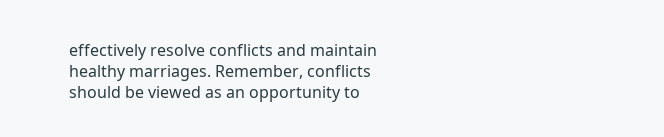effectively resolve conflicts and maintain healthy marriages. Remember, conflicts should be viewed as an opportunity to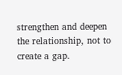strengthen and deepen the relationship, not to create a gap.